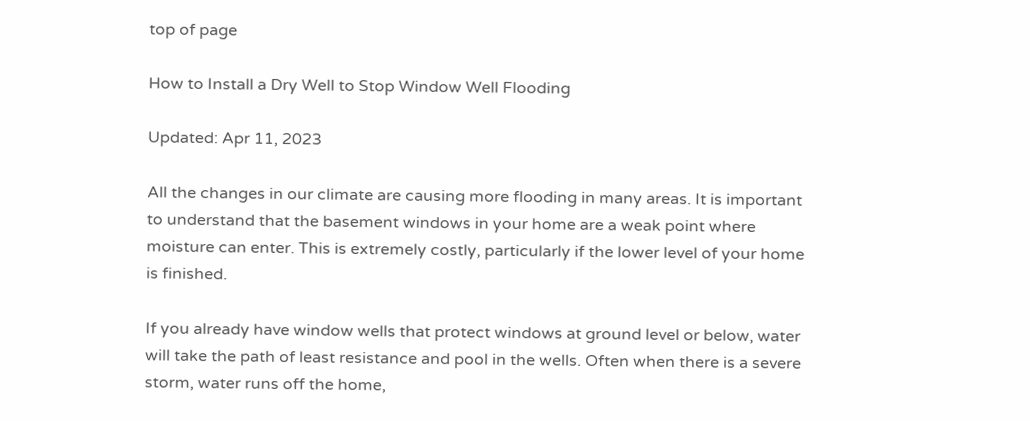top of page

How to Install a Dry Well to Stop Window Well Flooding

Updated: Apr 11, 2023

All the changes in our climate are causing more flooding in many areas. It is important to understand that the basement windows in your home are a weak point where moisture can enter. This is extremely costly, particularly if the lower level of your home is finished.

If you already have window wells that protect windows at ground level or below, water will take the path of least resistance and pool in the wells. Often when there is a severe storm, water runs off the home,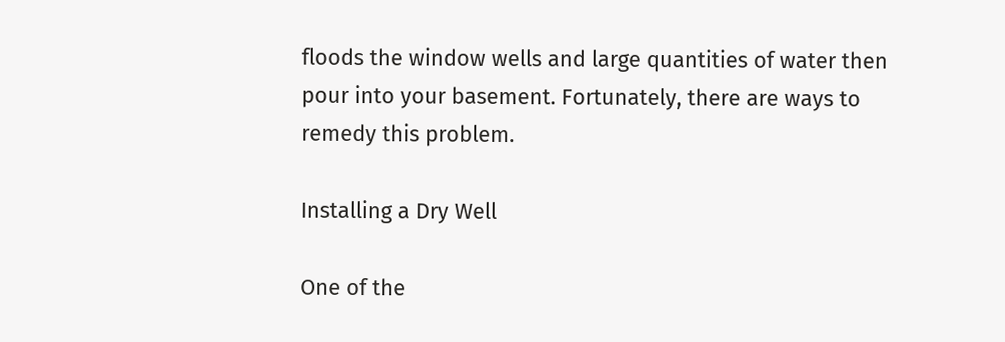floods the window wells and large quantities of water then pour into your basement. Fortunately, there are ways to remedy this problem.

Installing a Dry Well

One of the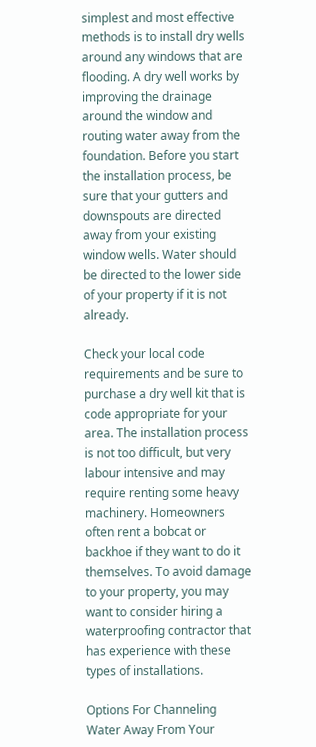simplest and most effective methods is to install dry wells around any windows that are flooding. A dry well works by improving the drainage around the window and routing water away from the foundation. Before you start the installation process, be sure that your gutters and downspouts are directed away from your existing window wells. Water should be directed to the lower side of your property if it is not already.

Check your local code requirements and be sure to purchase a dry well kit that is code appropriate for your area. The installation process is not too difficult, but very labour intensive and may require renting some heavy machinery. Homeowners often rent a bobcat or backhoe if they want to do it themselves. To avoid damage to your property, you may want to consider hiring a waterproofing contractor that has experience with these types of installations.

Options For Channeling Water Away From Your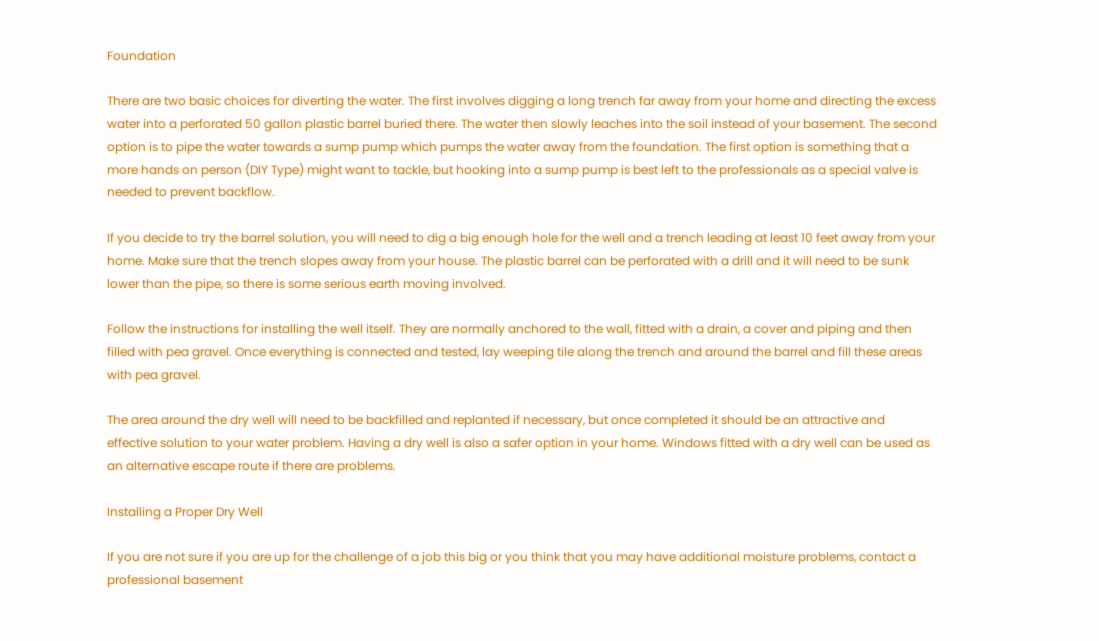Foundation

There are two basic choices for diverting the water. The first involves digging a long trench far away from your home and directing the excess water into a perforated 50 gallon plastic barrel buried there. The water then slowly leaches into the soil instead of your basement. The second option is to pipe the water towards a sump pump which pumps the water away from the foundation. The first option is something that a more hands on person (DIY Type) might want to tackle, but hooking into a sump pump is best left to the professionals as a special valve is needed to prevent backflow.

If you decide to try the barrel solution, you will need to dig a big enough hole for the well and a trench leading at least 10 feet away from your home. Make sure that the trench slopes away from your house. The plastic barrel can be perforated with a drill and it will need to be sunk lower than the pipe, so there is some serious earth moving involved.

Follow the instructions for installing the well itself. They are normally anchored to the wall, fitted with a drain, a cover and piping and then filled with pea gravel. Once everything is connected and tested, lay weeping tile along the trench and around the barrel and fill these areas with pea gravel.

The area around the dry well will need to be backfilled and replanted if necessary, but once completed it should be an attractive and effective solution to your water problem. Having a dry well is also a safer option in your home. Windows fitted with a dry well can be used as an alternative escape route if there are problems.

Installing a Proper Dry Well

If you are not sure if you are up for the challenge of a job this big or you think that you may have additional moisture problems, contact a professional basement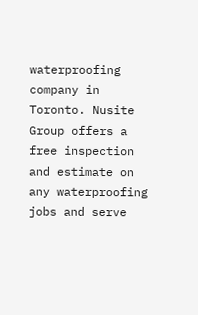waterproofing company in Toronto. Nusite Group offers a free inspection and estimate on any waterproofing jobs and serve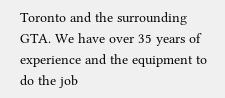Toronto and the surrounding GTA. We have over 35 years of experience and the equipment to do the job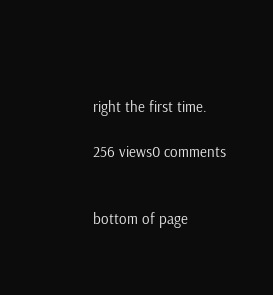right the first time.

256 views0 comments


bottom of page